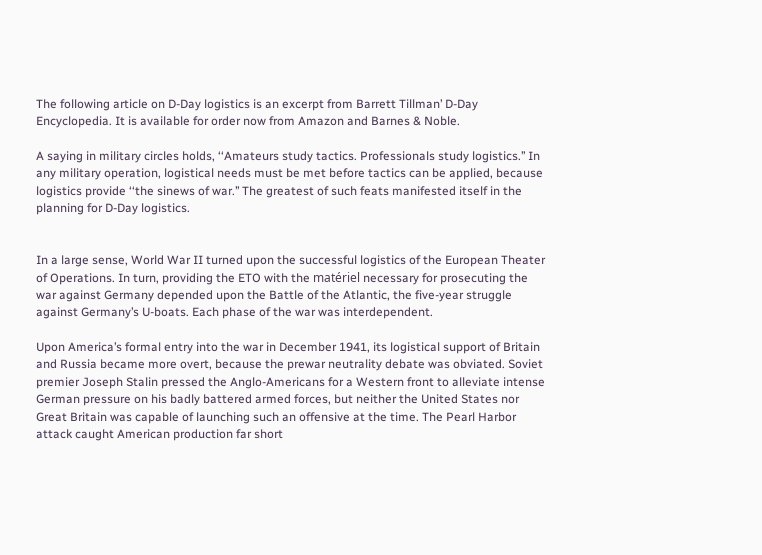The following article on D-Day logistics is an excerpt from Barrett Tillman’ D-Day Encyclopedia. It is available for order now from Amazon and Barnes & Noble.

A saying in military circles holds, ‘‘Amateurs study tactics. Professionals study logistics.’’ In any military operation, logistical needs must be met before tactics can be applied, because logistics provide ‘‘the sinews of war.’’ The greatest of such feats manifested itself in the planning for D-Day logistics.


In a large sense, World War II turned upon the successful logistics of the European Theater of Operations. In turn, providing the ETO with the matériel necessary for prosecuting the war against Germany depended upon the Battle of the Atlantic, the five-year struggle against Germany’s U-boats. Each phase of the war was interdependent.

Upon America’s formal entry into the war in December 1941, its logistical support of Britain and Russia became more overt, because the prewar neutrality debate was obviated. Soviet premier Joseph Stalin pressed the Anglo-Americans for a Western front to alleviate intense German pressure on his badly battered armed forces, but neither the United States nor Great Britain was capable of launching such an offensive at the time. The Pearl Harbor attack caught American production far short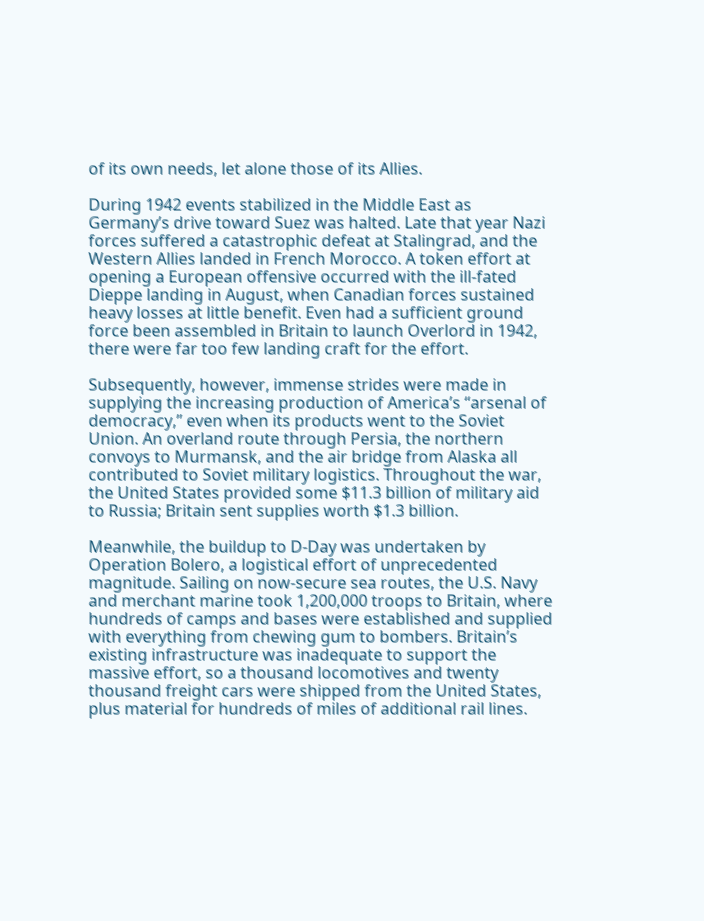of its own needs, let alone those of its Allies.

During 1942 events stabilized in the Middle East as Germany’s drive toward Suez was halted. Late that year Nazi forces suffered a catastrophic defeat at Stalingrad, and the Western Allies landed in French Morocco. A token effort at opening a European offensive occurred with the ill-fated Dieppe landing in August, when Canadian forces sustained heavy losses at little benefit. Even had a sufficient ground force been assembled in Britain to launch Overlord in 1942, there were far too few landing craft for the effort.

Subsequently, however, immense strides were made in supplying the increasing production of America’s ‘‘arsenal of democracy,’’ even when its products went to the Soviet Union. An overland route through Persia, the northern convoys to Murmansk, and the air bridge from Alaska all contributed to Soviet military logistics. Throughout the war, the United States provided some $11.3 billion of military aid to Russia; Britain sent supplies worth $1.3 billion.

Meanwhile, the buildup to D-Day was undertaken by Operation Bolero, a logistical effort of unprecedented magnitude. Sailing on now-secure sea routes, the U.S. Navy and merchant marine took 1,200,000 troops to Britain, where hundreds of camps and bases were established and supplied with everything from chewing gum to bombers. Britain’s existing infrastructure was inadequate to support the massive effort, so a thousand locomotives and twenty thousand freight cars were shipped from the United States, plus material for hundreds of miles of additional rail lines.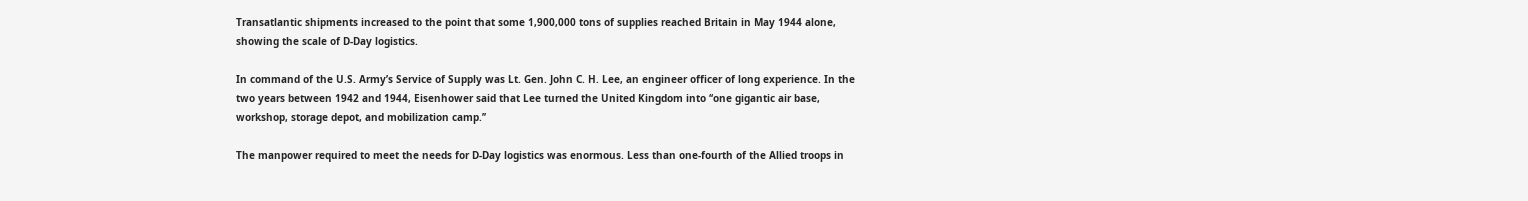Transatlantic shipments increased to the point that some 1,900,000 tons of supplies reached Britain in May 1944 alone, showing the scale of D-Day logistics.

In command of the U.S. Army’s Service of Supply was Lt. Gen. John C. H. Lee, an engineer officer of long experience. In the two years between 1942 and 1944, Eisenhower said that Lee turned the United Kingdom into ‘‘one gigantic air base, workshop, storage depot, and mobilization camp.’’

The manpower required to meet the needs for D-Day logistics was enormous. Less than one-fourth of the Allied troops in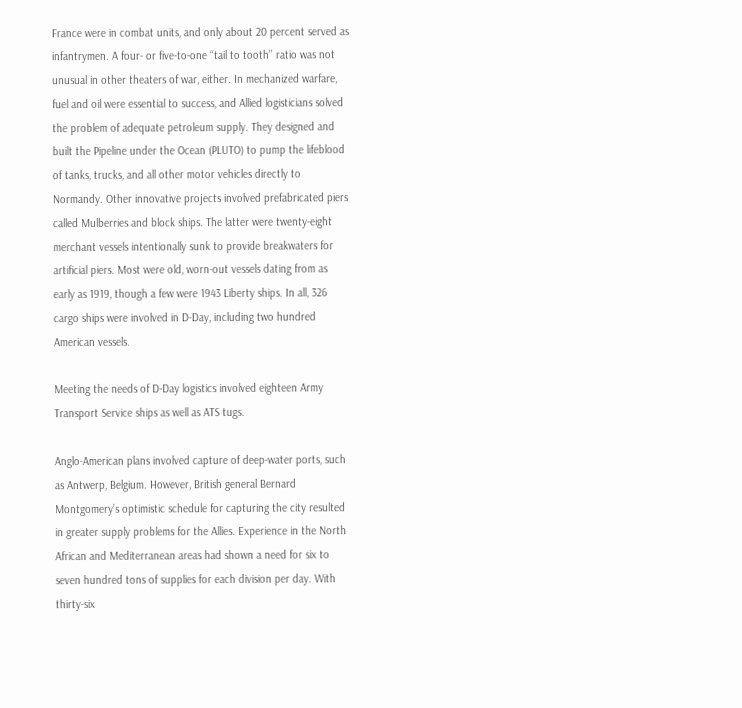France were in combat units, and only about 20 percent served as infantrymen. A four- or five-to-one ‘‘tail to tooth’’ ratio was not unusual in other theaters of war, either. In mechanized warfare, fuel and oil were essential to success, and Allied logisticians solved the problem of adequate petroleum supply. They designed and built the Pipeline under the Ocean (PLUTO) to pump the lifeblood of tanks, trucks, and all other motor vehicles directly to Normandy. Other innovative projects involved prefabricated piers called Mulberries and block ships. The latter were twenty-eight merchant vessels intentionally sunk to provide breakwaters for artificial piers. Most were old, worn-out vessels dating from as early as 1919, though a few were 1943 Liberty ships. In all, 326 cargo ships were involved in D-Day, including two hundred American vessels.

Meeting the needs of D-Day logistics involved eighteen Army Transport Service ships as well as ATS tugs.

Anglo-American plans involved capture of deep-water ports, such as Antwerp, Belgium. However, British general Bernard Montgomery’s optimistic schedule for capturing the city resulted in greater supply problems for the Allies. Experience in the North African and Mediterranean areas had shown a need for six to seven hundred tons of supplies for each division per day. With thirty-six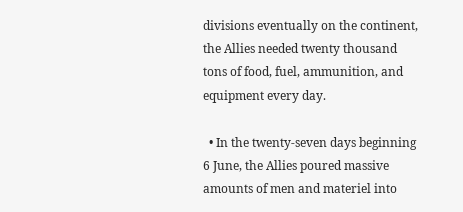divisions eventually on the continent, the Allies needed twenty thousand tons of food, fuel, ammunition, and equipment every day.

  • In the twenty-seven days beginning 6 June, the Allies poured massive amounts of men and materiel into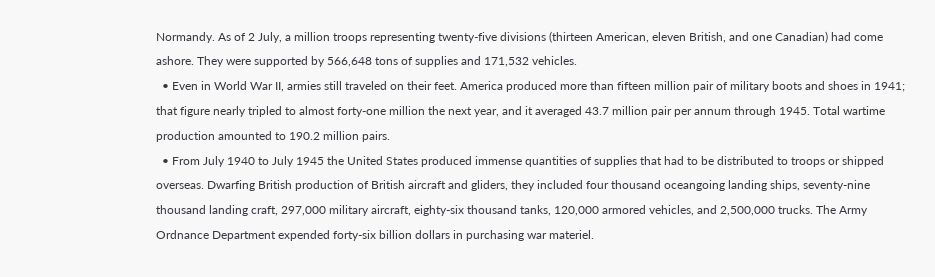Normandy. As of 2 July, a million troops representing twenty-five divisions (thirteen American, eleven British, and one Canadian) had come ashore. They were supported by 566,648 tons of supplies and 171,532 vehicles.
  • Even in World War II, armies still traveled on their feet. America produced more than fifteen million pair of military boots and shoes in 1941; that figure nearly tripled to almost forty-one million the next year, and it averaged 43.7 million pair per annum through 1945. Total wartime production amounted to 190.2 million pairs.
  • From July 1940 to July 1945 the United States produced immense quantities of supplies that had to be distributed to troops or shipped overseas. Dwarfing British production of British aircraft and gliders, they included four thousand oceangoing landing ships, seventy-nine thousand landing craft, 297,000 military aircraft, eighty-six thousand tanks, 120,000 armored vehicles, and 2,500,000 trucks. The Army Ordnance Department expended forty-six billion dollars in purchasing war materiel.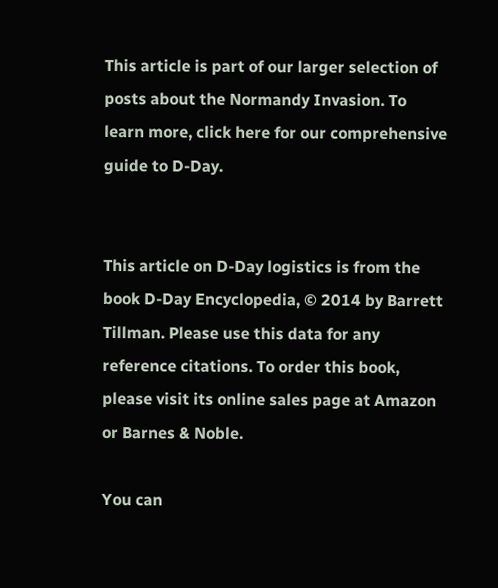This article is part of our larger selection of posts about the Normandy Invasion. To learn more, click here for our comprehensive guide to D-Day.


This article on D-Day logistics is from the book D-Day Encyclopedia, © 2014 by Barrett Tillman. Please use this data for any reference citations. To order this book, please visit its online sales page at Amazon or Barnes & Noble.

You can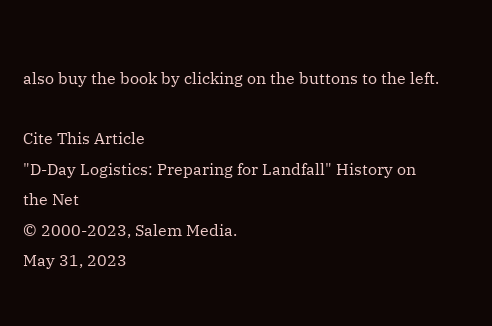also buy the book by clicking on the buttons to the left.

Cite This Article
"D-Day Logistics: Preparing for Landfall" History on the Net
© 2000-2023, Salem Media.
May 31, 2023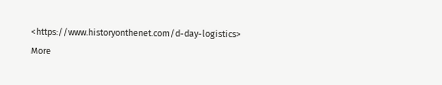<https://www.historyonthenet.com/d-day-logistics>
More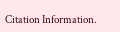Citation Information.